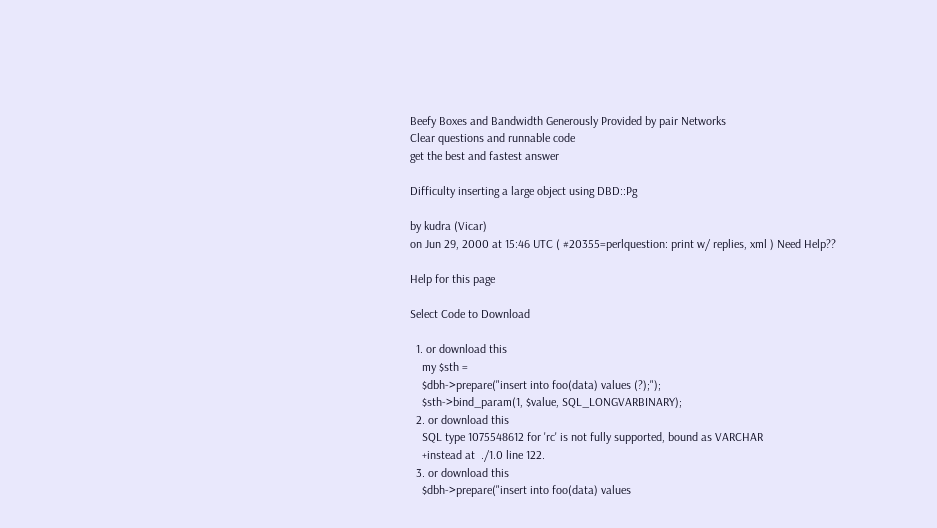Beefy Boxes and Bandwidth Generously Provided by pair Networks
Clear questions and runnable code
get the best and fastest answer

Difficulty inserting a large object using DBD::Pg

by kudra (Vicar)
on Jun 29, 2000 at 15:46 UTC ( #20355=perlquestion: print w/ replies, xml ) Need Help??

Help for this page

Select Code to Download

  1. or download this
    my $sth =
    $dbh->prepare("insert into foo(data) values (?);");
    $sth->bind_param(1, $value, SQL_LONGVARBINARY);
  2. or download this
    SQL type 1075548612 for 'rc' is not fully supported, bound as VARCHAR
    +instead at  ./1.0 line 122.
  3. or download this
    $dbh->prepare("insert into foo(data) values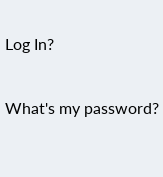Log In?

What's my password?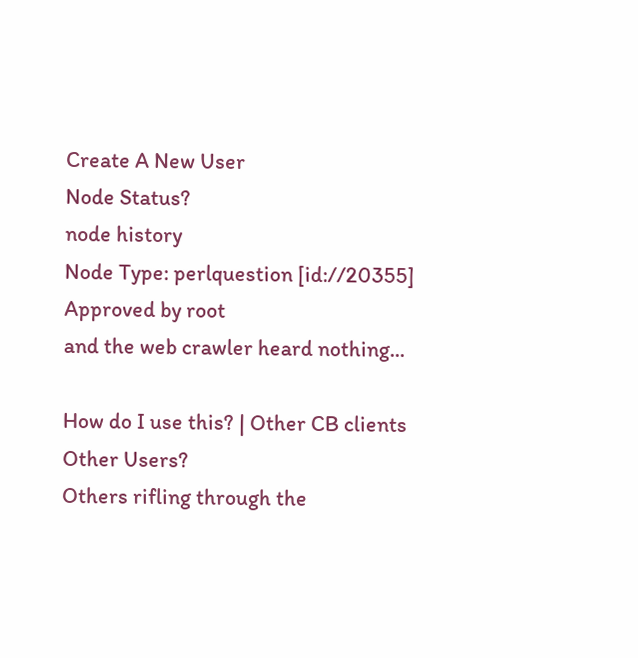Create A New User
Node Status?
node history
Node Type: perlquestion [id://20355]
Approved by root
and the web crawler heard nothing...

How do I use this? | Other CB clients
Other Users?
Others rifling through the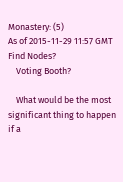Monastery: (5)
As of 2015-11-29 11:57 GMT
Find Nodes?
    Voting Booth?

    What would be the most significant thing to happen if a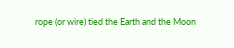rope (or wire) tied the Earth and the Moon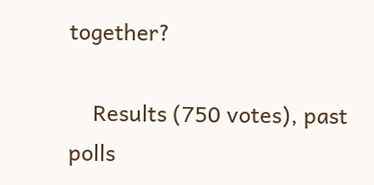together?

    Results (750 votes), past polls